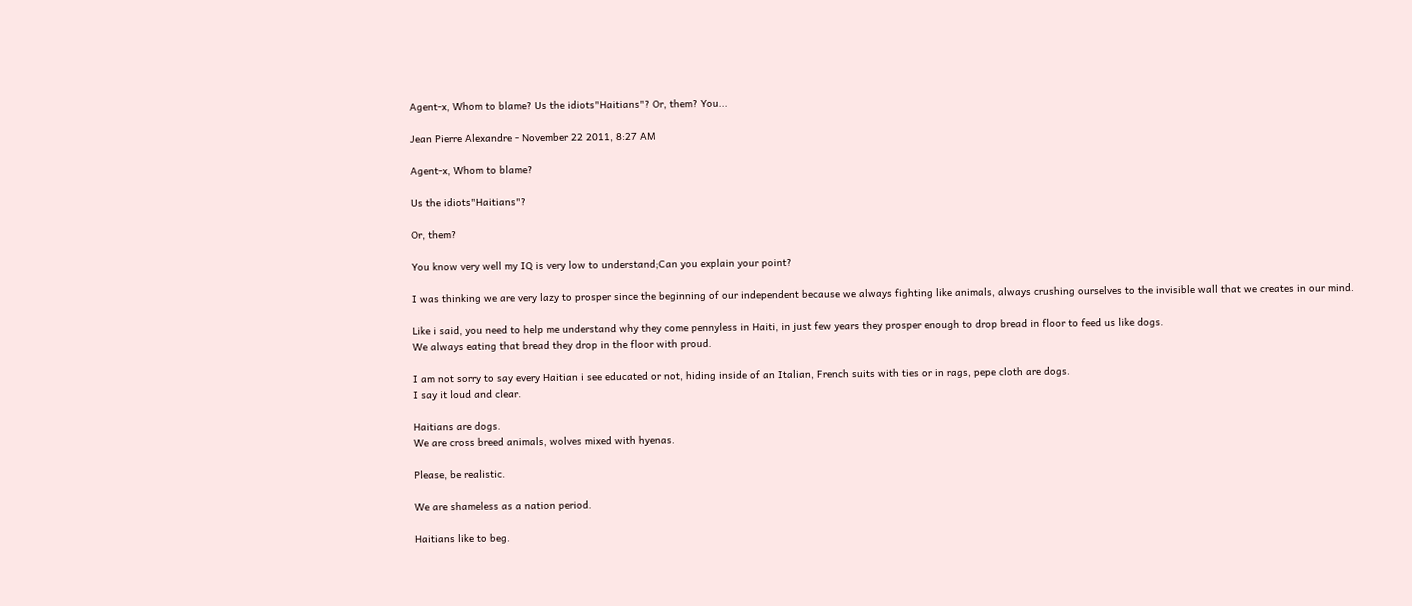Agent-x, Whom to blame? Us the idiots"Haitians"? Or, them? You...

Jean Pierre Alexandre - November 22 2011, 8:27 AM

Agent-x, Whom to blame?

Us the idiots"Haitians"?

Or, them?

You know very well my IQ is very low to understand;Can you explain your point?

I was thinking we are very lazy to prosper since the beginning of our independent because we always fighting like animals, always crushing ourselves to the invisible wall that we creates in our mind.

Like i said, you need to help me understand why they come pennyless in Haiti, in just few years they prosper enough to drop bread in floor to feed us like dogs.
We always eating that bread they drop in the floor with proud.

I am not sorry to say every Haitian i see educated or not, hiding inside of an Italian, French suits with ties or in rags, pepe cloth are dogs.
I say it loud and clear.

Haitians are dogs.
We are cross breed animals, wolves mixed with hyenas.

Please, be realistic.

We are shameless as a nation period.

Haitians like to beg.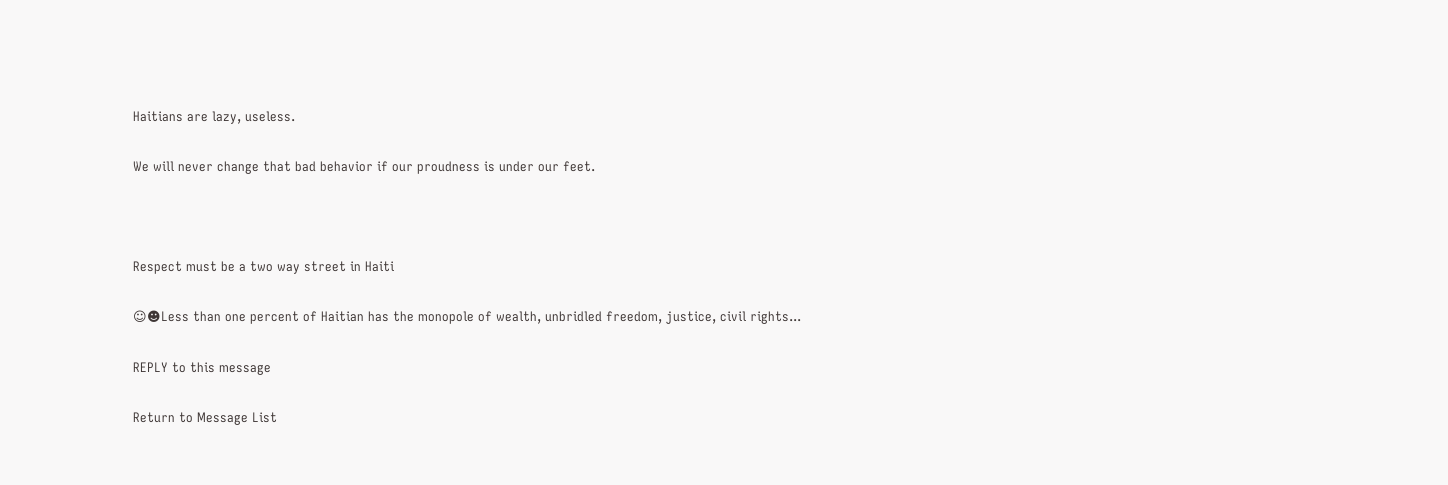Haitians are lazy, useless.

We will never change that bad behavior if our proudness is under our feet.



Respect must be a two way street in Haiti

☺☻Less than one percent of Haitian has the monopole of wealth, unbridled freedom, justice, civil rights...

REPLY to this message

Return to Message List